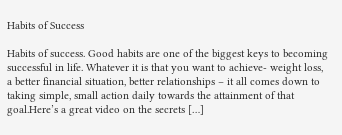Habits of Success

Habits of success. Good habits are one of the biggest keys to becoming successful in life. Whatever it is that you want to achieve- weight loss, a better financial situation, better relationships – it all comes down to taking simple, small action daily towards the attainment of that goal.Here’s a great video on the secrets […]